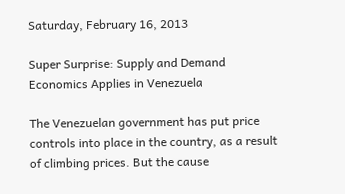Saturday, February 16, 2013

Super Surprise: Supply and Demand Economics Applies in Venezuela

The Venezuelan government has put price controls into place in the country, as a result of climbing prices. But the cause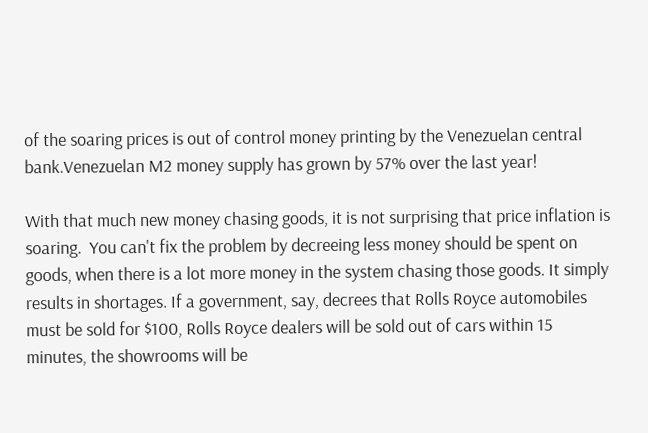of the soaring prices is out of control money printing by the Venezuelan central bank.Venezuelan M2 money supply has grown by 57% over the last year!

With that much new money chasing goods, it is not surprising that price inflation is soaring.  You can't fix the problem by decreeing less money should be spent on goods, when there is a lot more money in the system chasing those goods. It simply results in shortages. If a government, say, decrees that Rolls Royce automobiles must be sold for $100, Rolls Royce dealers will be sold out of cars within 15 minutes, the showrooms will be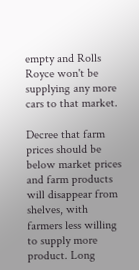empty and Rolls Royce won't be supplying any more cars to that market.

Decree that farm prices should be below market prices and farm products will disappear from shelves, with farmers less willing to supply more product. Long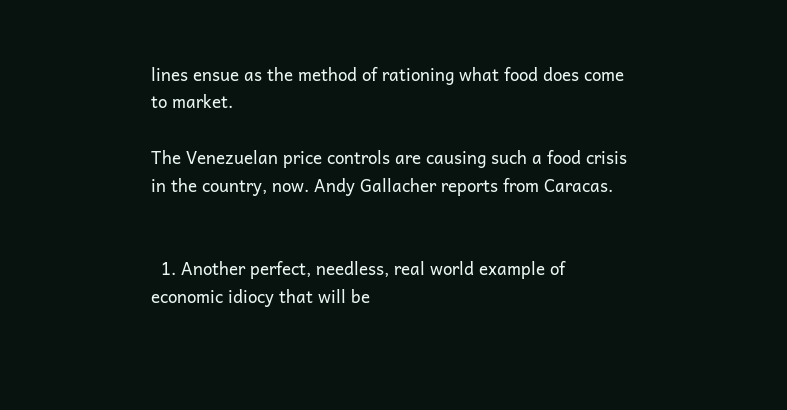lines ensue as the method of rationing what food does come to market.

The Venezuelan price controls are causing such a food crisis in the country, now. Andy Gallacher reports from Caracas.


  1. Another perfect, needless, real world example of economic idiocy that will be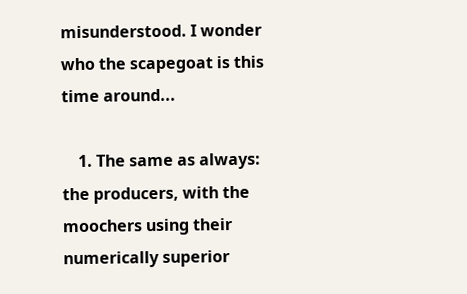misunderstood. I wonder who the scapegoat is this time around...

    1. The same as always: the producers, with the moochers using their numerically superior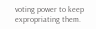voting power to keep expropriating them.